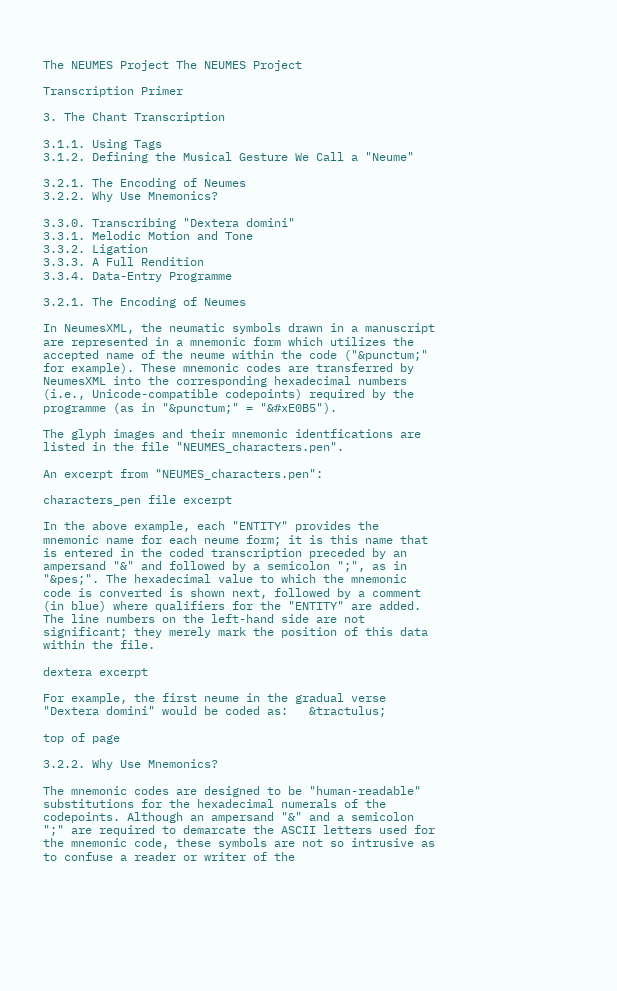The NEUMES Project The NEUMES Project

Transcription Primer

3. The Chant Transcription

3.1.1. Using Tags
3.1.2. Defining the Musical Gesture We Call a "Neume"

3.2.1. The Encoding of Neumes
3.2.2. Why Use Mnemonics?

3.3.0. Transcribing "Dextera domini"
3.3.1. Melodic Motion and Tone
3.3.2. Ligation
3.3.3. A Full Rendition
3.3.4. Data-Entry Programme

3.2.1. The Encoding of Neumes

In NeumesXML, the neumatic symbols drawn in a manuscript are represented in a mnemonic form which utilizes the accepted name of the neume within the code ("&punctum;" for example). These mnemonic codes are transferred by NeumesXML into the corresponding hexadecimal numbers (i.e., Unicode-compatible codepoints) required by the programme (as in "&punctum;" = "&#xE0B5").

The glyph images and their mnemonic identfications are listed in the file "NEUMES_characters.pen".

An excerpt from "NEUMES_characters.pen":

characters_pen file excerpt

In the above example, each "ENTITY" provides the mnemonic name for each neume form; it is this name that is entered in the coded transcription preceded by an ampersand "&" and followed by a semicolon ";", as in "&pes;". The hexadecimal value to which the mnemonic code is converted is shown next, followed by a comment (in blue) where qualifiers for the "ENTITY" are added. The line numbers on the left-hand side are not significant; they merely mark the position of this data within the file.

dextera excerpt

For example, the first neume in the gradual verse "Dextera domini" would be coded as:   &tractulus;

top of page

3.2.2. Why Use Mnemonics?

The mnemonic codes are designed to be "human-readable" substitutions for the hexadecimal numerals of the codepoints. Although an ampersand "&" and a semicolon ";" are required to demarcate the ASCII letters used for the mnemonic code, these symbols are not so intrusive as to confuse a reader or writer of the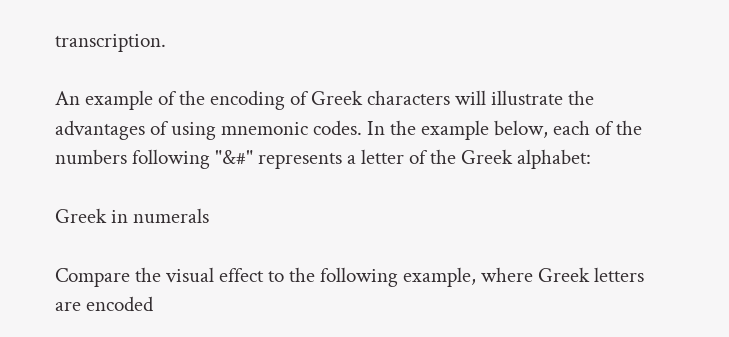transcription.

An example of the encoding of Greek characters will illustrate the advantages of using mnemonic codes. In the example below, each of the numbers following "&#" represents a letter of the Greek alphabet:

Greek in numerals

Compare the visual effect to the following example, where Greek letters are encoded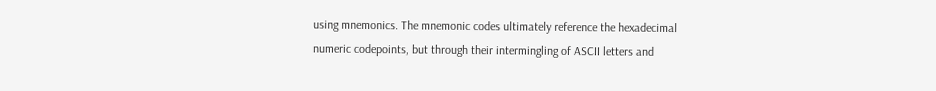using mnemonics. The mnemonic codes ultimately reference the hexadecimal numeric codepoints, but through their intermingling of ASCII letters and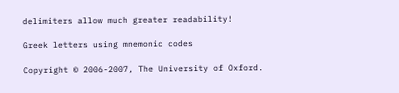delimiters allow much greater readability!

Greek letters using mnemonic codes

Copyright © 2006-2007, The University of Oxford.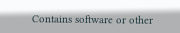Contains software or other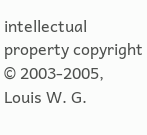intellectual property copyright © 2003-2005, Louis W. G.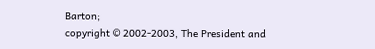Barton;
copyright © 2002-2003, The President and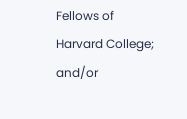Fellows of Harvard College; and/or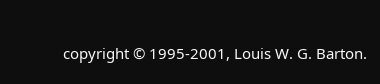copyright © 1995-2001, Louis W. G. Barton.